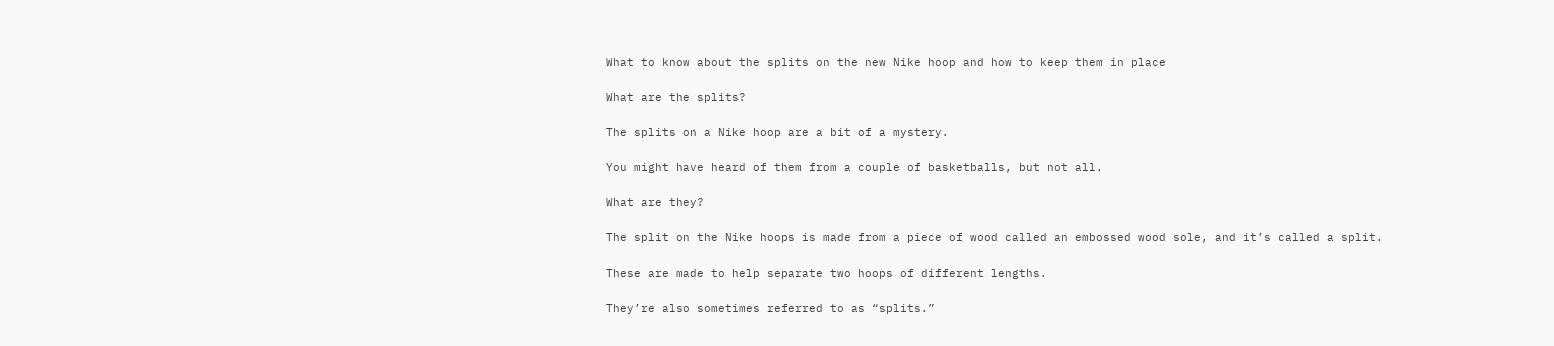What to know about the splits on the new Nike hoop and how to keep them in place

What are the splits?

The splits on a Nike hoop are a bit of a mystery.

You might have heard of them from a couple of basketballs, but not all.

What are they?

The split on the Nike hoops is made from a piece of wood called an embossed wood sole, and it’s called a split.

These are made to help separate two hoops of different lengths.

They’re also sometimes referred to as “splits.”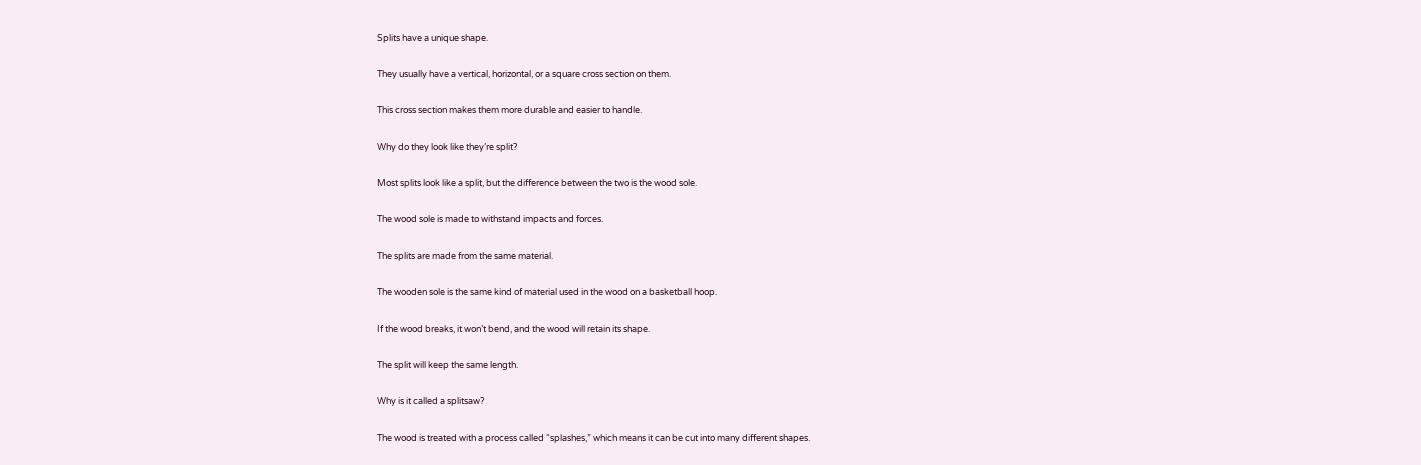Splits have a unique shape.

They usually have a vertical, horizontal, or a square cross section on them.

This cross section makes them more durable and easier to handle.

Why do they look like they’re split?

Most splits look like a split, but the difference between the two is the wood sole.

The wood sole is made to withstand impacts and forces.

The splits are made from the same material.

The wooden sole is the same kind of material used in the wood on a basketball hoop.

If the wood breaks, it won’t bend, and the wood will retain its shape.

The split will keep the same length.

Why is it called a splitsaw?

The wood is treated with a process called “splashes,” which means it can be cut into many different shapes.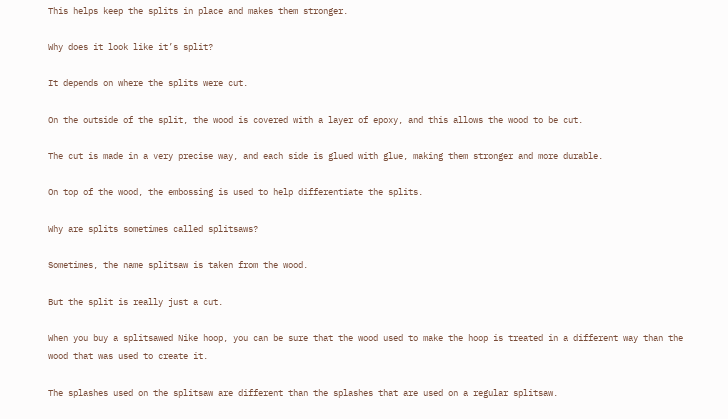This helps keep the splits in place and makes them stronger.

Why does it look like it’s split?

It depends on where the splits were cut.

On the outside of the split, the wood is covered with a layer of epoxy, and this allows the wood to be cut.

The cut is made in a very precise way, and each side is glued with glue, making them stronger and more durable.

On top of the wood, the embossing is used to help differentiate the splits.

Why are splits sometimes called splitsaws?

Sometimes, the name splitsaw is taken from the wood.

But the split is really just a cut.

When you buy a splitsawed Nike hoop, you can be sure that the wood used to make the hoop is treated in a different way than the wood that was used to create it.

The splashes used on the splitsaw are different than the splashes that are used on a regular splitsaw.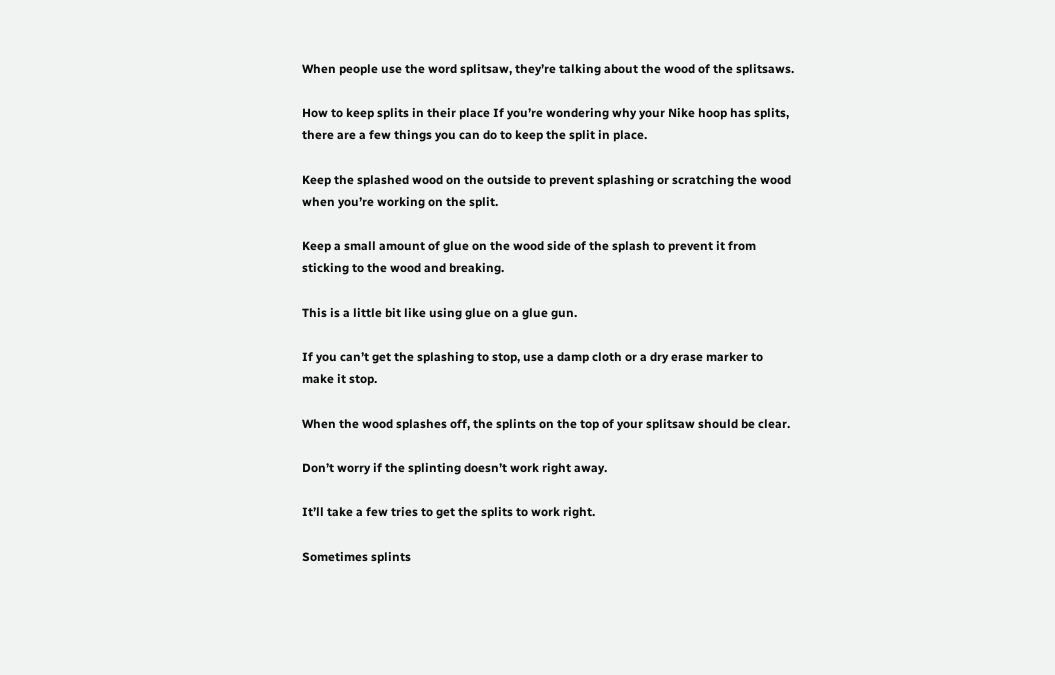When people use the word splitsaw, they’re talking about the wood of the splitsaws.

How to keep splits in their place If you’re wondering why your Nike hoop has splits, there are a few things you can do to keep the split in place.

Keep the splashed wood on the outside to prevent splashing or scratching the wood when you’re working on the split.

Keep a small amount of glue on the wood side of the splash to prevent it from sticking to the wood and breaking.

This is a little bit like using glue on a glue gun.

If you can’t get the splashing to stop, use a damp cloth or a dry erase marker to make it stop.

When the wood splashes off, the splints on the top of your splitsaw should be clear.

Don’t worry if the splinting doesn’t work right away.

It’ll take a few tries to get the splits to work right.

Sometimes splints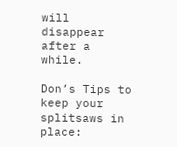will disappear after a while.

Don’s Tips to keep your splitsaws in place: